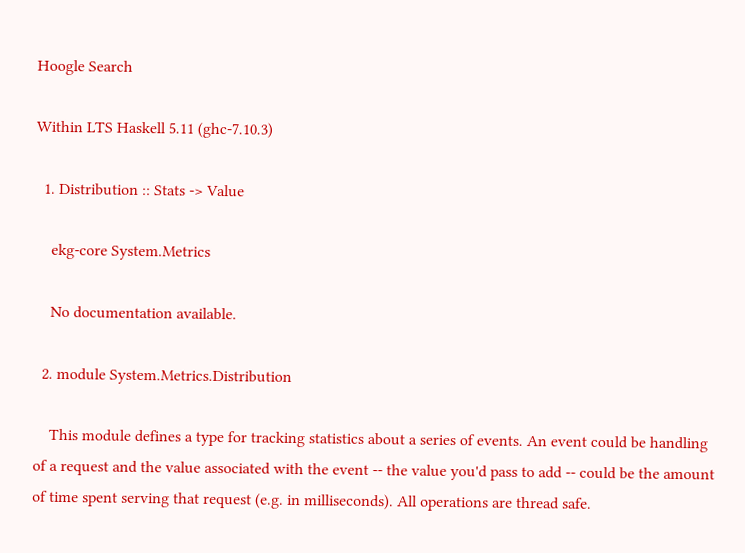Hoogle Search

Within LTS Haskell 5.11 (ghc-7.10.3)

  1. Distribution :: Stats -> Value

    ekg-core System.Metrics

    No documentation available.

  2. module System.Metrics.Distribution

    This module defines a type for tracking statistics about a series of events. An event could be handling of a request and the value associated with the event -- the value you'd pass to add -- could be the amount of time spent serving that request (e.g. in milliseconds). All operations are thread safe.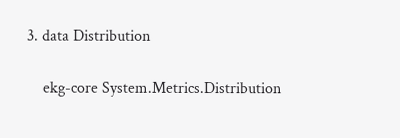3. data Distribution

    ekg-core System.Metrics.Distribution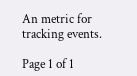An metric for tracking events.

Page 1 of 1